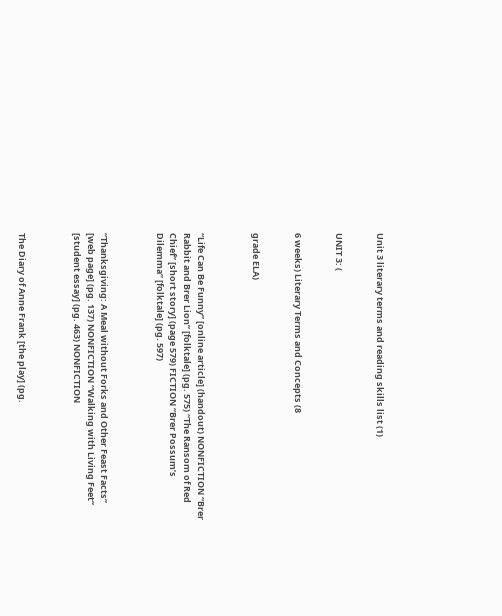Unit 3 literary terms and reading skills list (1)


UNIT 3: (


6 weeks) Literary Terms and Concepts (8


grade ELA)



“Life Can Be Funny” [online article] (handout) NONFICTION “Brer Rabbit and Brer Lion” [folktale] (pg. 575) “The Ransom of Red Chief” [short story] (page 579) FICTION “Brer Possum’s Dilemma” [folktale] (pg. 597)



“Thanksgiving: A Meal without Forks and Other Feast Facts” [web page] (pg. 137) NONFICTION “Walking with Living Feet” [student essay] (pg. 463) NONFICTION



The Diary of Anne Frank [the play] (pg.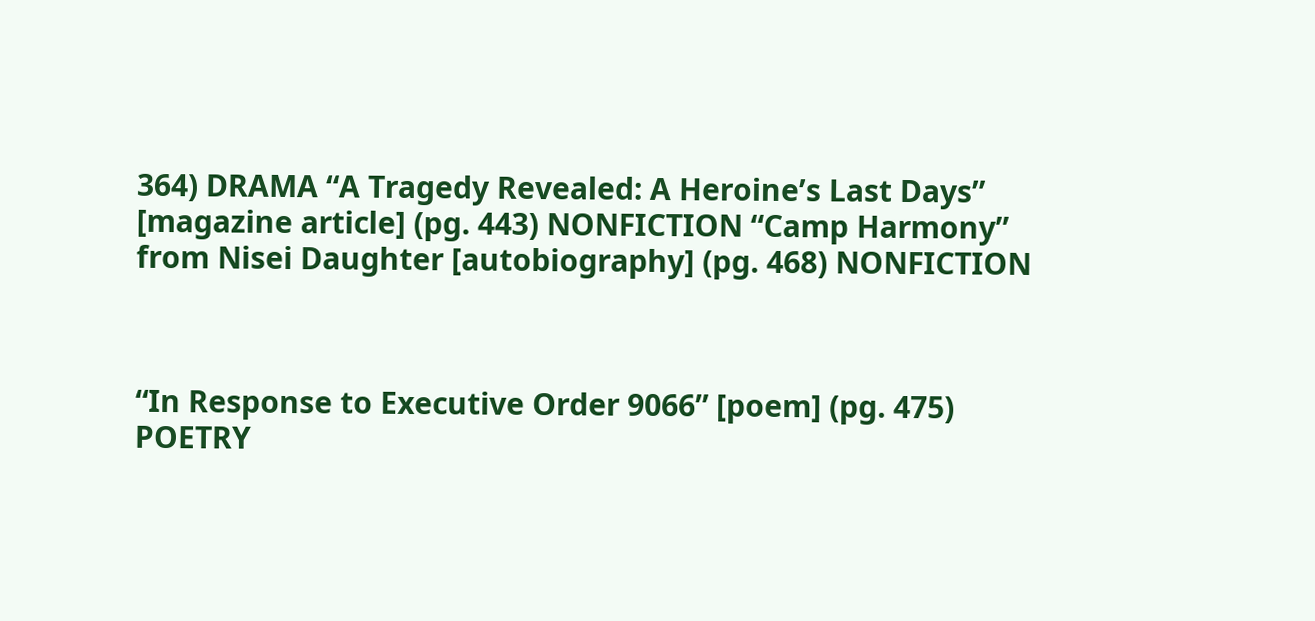364) DRAMA “A Tragedy Revealed: A Heroine’s Last Days” [magazine article] (pg. 443) NONFICTION “Camp Harmony” from Nisei Daughter [autobiography] (pg. 468) NONFICTION



“In Response to Executive Order 9066” [poem] (pg. 475) POETRY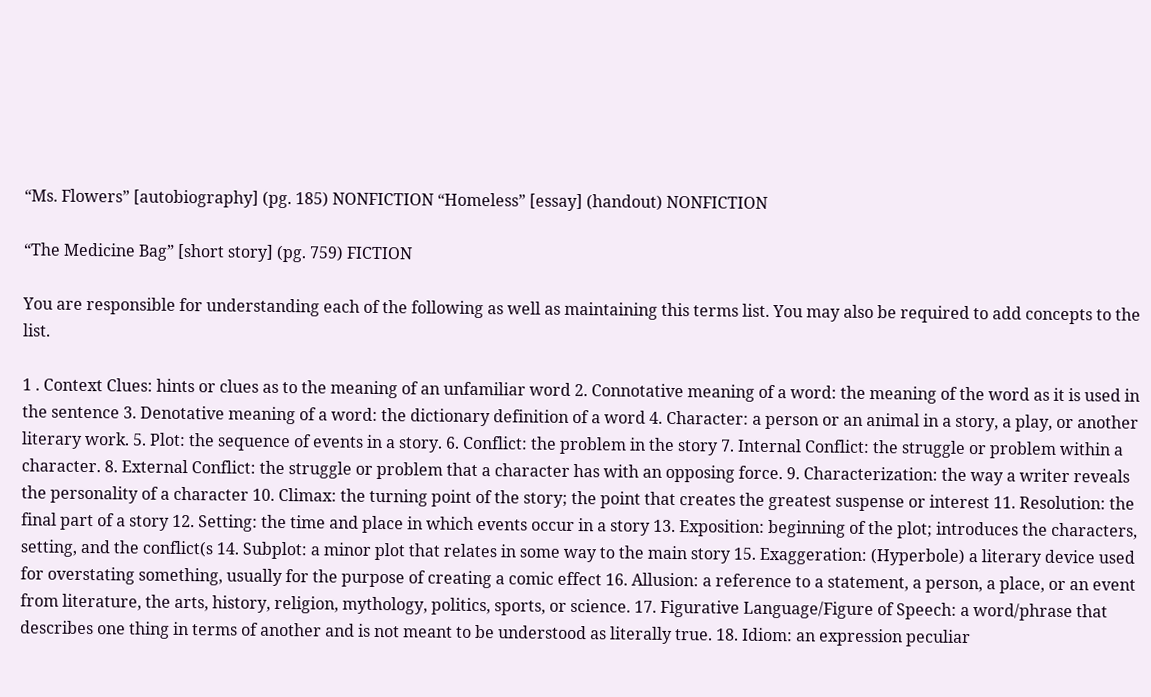“Ms. Flowers” [autobiography] (pg. 185) NONFICTION “Homeless” [essay] (handout) NONFICTION

“The Medicine Bag” [short story] (pg. 759) FICTION

You are responsible for understanding each of the following as well as maintaining this terms list. You may also be required to add concepts to the list.

1 . Context Clues: hints or clues as to the meaning of an unfamiliar word 2. Connotative meaning of a word: the meaning of the word as it is used in the sentence 3. Denotative meaning of a word: the dictionary definition of a word 4. Character: a person or an animal in a story, a play, or another literary work. 5. Plot: the sequence of events in a story. 6. Conflict: the problem in the story 7. Internal Conflict: the struggle or problem within a character. 8. External Conflict: the struggle or problem that a character has with an opposing force. 9. Characterization: the way a writer reveals the personality of a character 10. Climax: the turning point of the story; the point that creates the greatest suspense or interest 11. Resolution: the final part of a story 12. Setting: the time and place in which events occur in a story 13. Exposition: beginning of the plot; introduces the characters, setting, and the conflict(s 14. Subplot: a minor plot that relates in some way to the main story 15. Exaggeration: (Hyperbole) a literary device used for overstating something, usually for the purpose of creating a comic effect 16. Allusion: a reference to a statement, a person, a place, or an event from literature, the arts, history, religion, mythology, politics, sports, or science. 17. Figurative Language/Figure of Speech: a word/phrase that describes one thing in terms of another and is not meant to be understood as literally true. 18. Idiom: an expression peculiar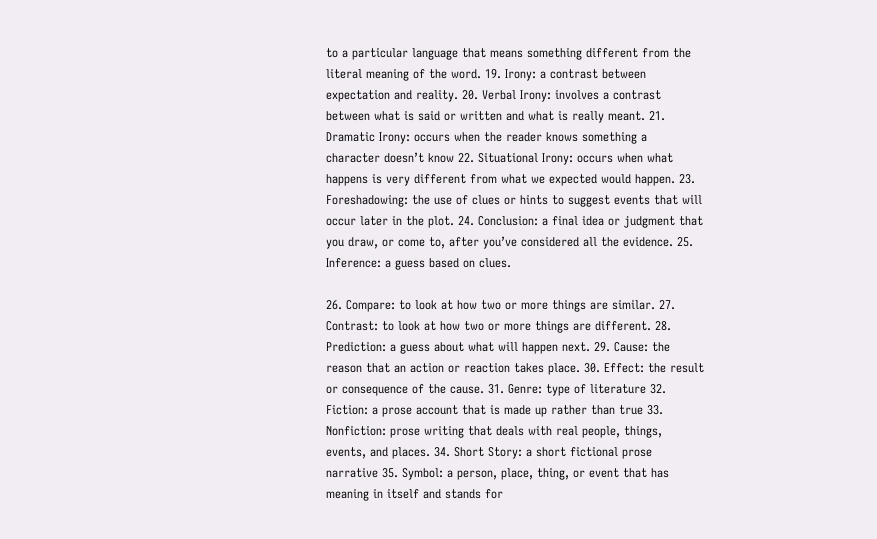to a particular language that means something different from the literal meaning of the word. 19. Irony: a contrast between expectation and reality. 20. Verbal Irony: involves a contrast between what is said or written and what is really meant. 21. Dramatic Irony: occurs when the reader knows something a character doesn’t know 22. Situational Irony: occurs when what happens is very different from what we expected would happen. 23. Foreshadowing: the use of clues or hints to suggest events that will occur later in the plot. 24. Conclusion: a final idea or judgment that you draw, or come to, after you’ve considered all the evidence. 25. Inference: a guess based on clues.

26. Compare: to look at how two or more things are similar. 27. Contrast: to look at how two or more things are different. 28. Prediction: a guess about what will happen next. 29. Cause: the reason that an action or reaction takes place. 30. Effect: the result or consequence of the cause. 31. Genre: type of literature 32. Fiction: a prose account that is made up rather than true 33. Nonfiction: prose writing that deals with real people, things, events, and places. 34. Short Story: a short fictional prose narrative 35. Symbol: a person, place, thing, or event that has meaning in itself and stands for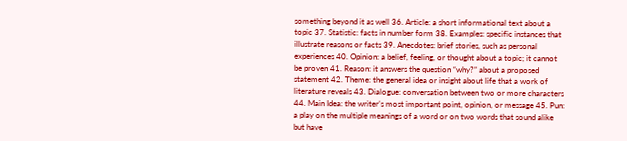something beyond it as well 36. Article: a short informational text about a topic 37. Statistic: facts in number form 38. Examples: specific instances that illustrate reasons or facts 39. Anecdotes: brief stories, such as personal experiences 40. Opinion: a belief, feeling, or thought about a topic; it cannot be proven 41. Reason: it answers the question “why?” about a proposed statement 42. Theme: the general idea or insight about life that a work of literature reveals 43. Dialogue: conversation between two or more characters 44. Main Idea: the writer’s most important point, opinion, or message 45. Pun: a play on the multiple meanings of a word or on two words that sound alike but have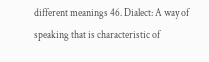different meanings 46. Dialect: A way of speaking that is characteristic of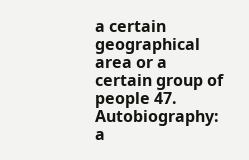a certain geographical area or a certain group of people 47. Autobiography: a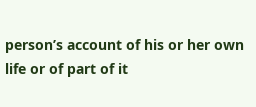person’s account of his or her own life or of part of it